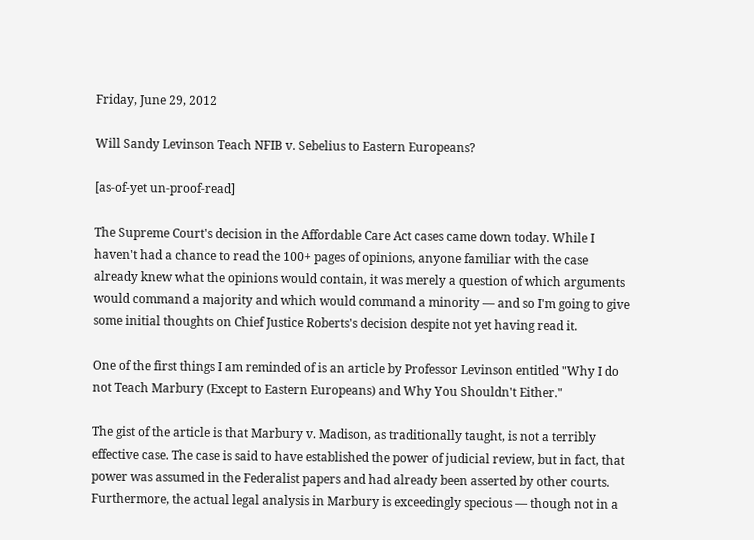Friday, June 29, 2012

Will Sandy Levinson Teach NFIB v. Sebelius to Eastern Europeans?

[as-of-yet un-proof-read]

The Supreme Court's decision in the Affordable Care Act cases came down today. While I haven't had a chance to read the 100+ pages of opinions, anyone familiar with the case already knew what the opinions would contain, it was merely a question of which arguments would command a majority and which would command a minority — and so I'm going to give some initial thoughts on Chief Justice Roberts's decision despite not yet having read it.

One of the first things I am reminded of is an article by Professor Levinson entitled "Why I do not Teach Marbury (Except to Eastern Europeans) and Why You Shouldn't Either."

The gist of the article is that Marbury v. Madison, as traditionally taught, is not a terribly effective case. The case is said to have established the power of judicial review, but in fact, that power was assumed in the Federalist papers and had already been asserted by other courts. Furthermore, the actual legal analysis in Marbury is exceedingly specious — though not in a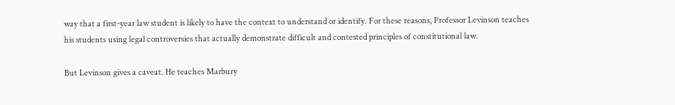way that a first-year law student is likely to have the context to understand or identify. For these reasons, Professor Levinson teaches his students using legal controversies that actually demonstrate difficult and contested principles of constitutional law.

But Levinson gives a caveat. He teaches Marbury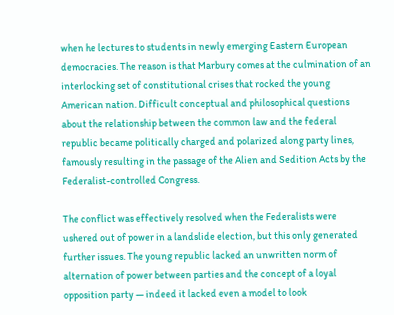when he lectures to students in newly emerging Eastern European democracies. The reason is that Marbury comes at the culmination of an interlocking set of constitutional crises that rocked the young American nation. Difficult conceptual and philosophical questions about the relationship between the common law and the federal republic became politically charged and polarized along party lines, famously resulting in the passage of the Alien and Sedition Acts by the Federalist-controlled Congress.

The conflict was effectively resolved when the Federalists were ushered out of power in a landslide election, but this only generated further issues. The young republic lacked an unwritten norm of alternation of power between parties and the concept of a loyal opposition party — indeed it lacked even a model to look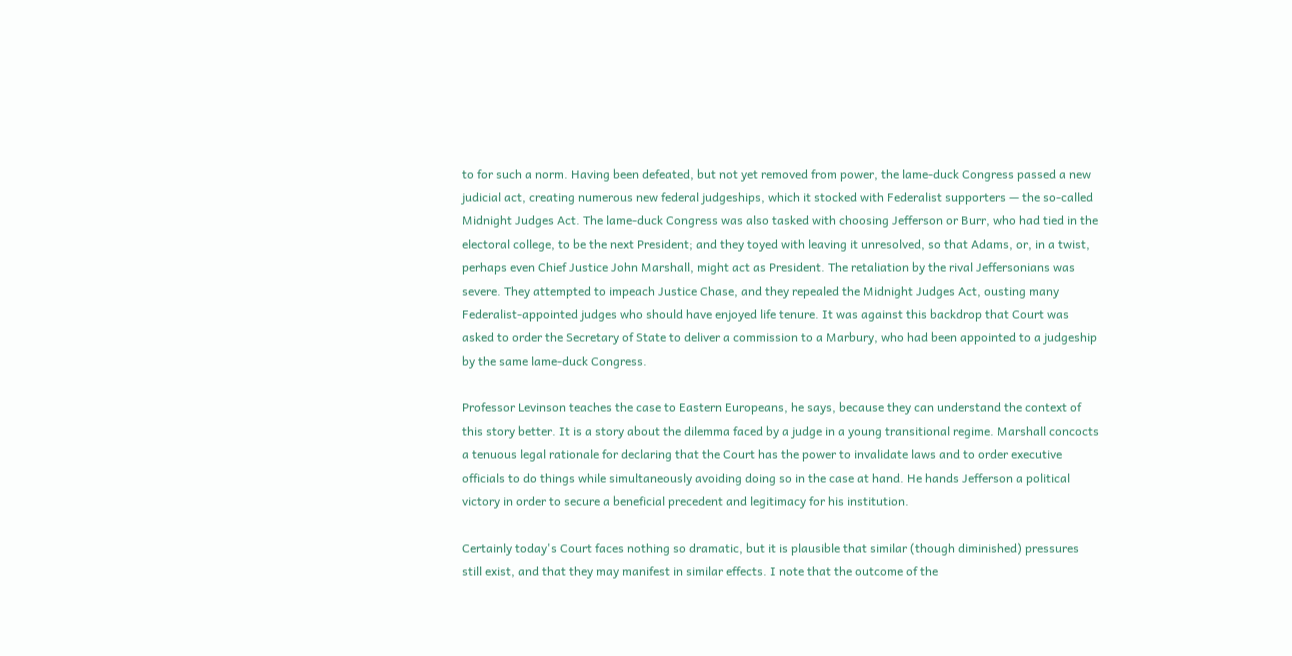to for such a norm. Having been defeated, but not yet removed from power, the lame-duck Congress passed a new judicial act, creating numerous new federal judgeships, which it stocked with Federalist supporters — the so-called Midnight Judges Act. The lame-duck Congress was also tasked with choosing Jefferson or Burr, who had tied in the electoral college, to be the next President; and they toyed with leaving it unresolved, so that Adams, or, in a twist, perhaps even Chief Justice John Marshall, might act as President. The retaliation by the rival Jeffersonians was severe. They attempted to impeach Justice Chase, and they repealed the Midnight Judges Act, ousting many Federalist-appointed judges who should have enjoyed life tenure. It was against this backdrop that Court was asked to order the Secretary of State to deliver a commission to a Marbury, who had been appointed to a judgeship by the same lame-duck Congress.

Professor Levinson teaches the case to Eastern Europeans, he says, because they can understand the context of this story better. It is a story about the dilemma faced by a judge in a young transitional regime. Marshall concocts a tenuous legal rationale for declaring that the Court has the power to invalidate laws and to order executive officials to do things while simultaneously avoiding doing so in the case at hand. He hands Jefferson a political victory in order to secure a beneficial precedent and legitimacy for his institution.

Certainly today's Court faces nothing so dramatic, but it is plausible that similar (though diminished) pressures still exist, and that they may manifest in similar effects. I note that the outcome of the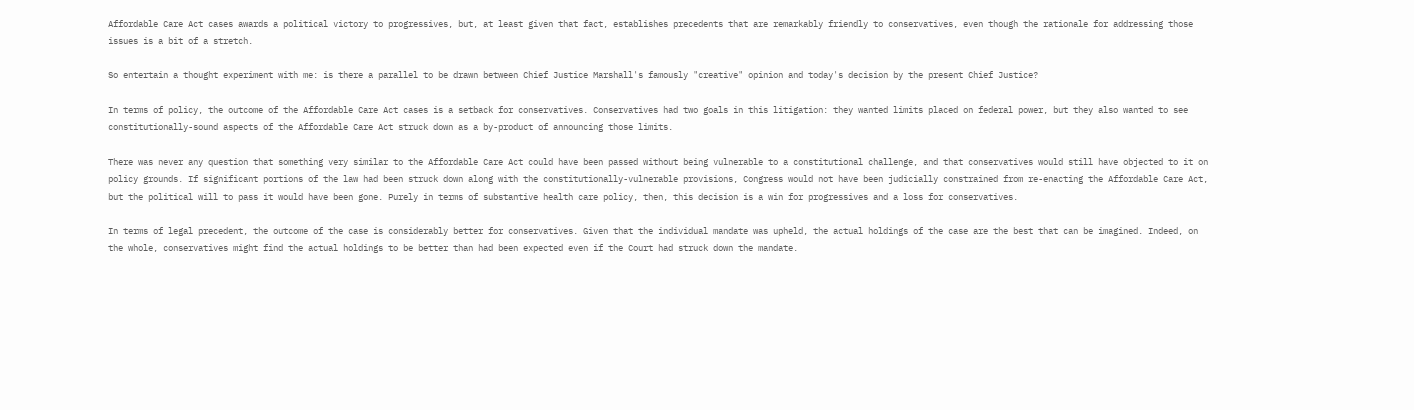Affordable Care Act cases awards a political victory to progressives, but, at least given that fact, establishes precedents that are remarkably friendly to conservatives, even though the rationale for addressing those issues is a bit of a stretch.

So entertain a thought experiment with me: is there a parallel to be drawn between Chief Justice Marshall's famously "creative" opinion and today's decision by the present Chief Justice?

In terms of policy, the outcome of the Affordable Care Act cases is a setback for conservatives. Conservatives had two goals in this litigation: they wanted limits placed on federal power, but they also wanted to see constitutionally-sound aspects of the Affordable Care Act struck down as a by-product of announcing those limits.

There was never any question that something very similar to the Affordable Care Act could have been passed without being vulnerable to a constitutional challenge, and that conservatives would still have objected to it on policy grounds. If significant portions of the law had been struck down along with the constitutionally-vulnerable provisions, Congress would not have been judicially constrained from re-enacting the Affordable Care Act, but the political will to pass it would have been gone. Purely in terms of substantive health care policy, then, this decision is a win for progressives and a loss for conservatives.

In terms of legal precedent, the outcome of the case is considerably better for conservatives. Given that the individual mandate was upheld, the actual holdings of the case are the best that can be imagined. Indeed, on the whole, conservatives might find the actual holdings to be better than had been expected even if the Court had struck down the mandate.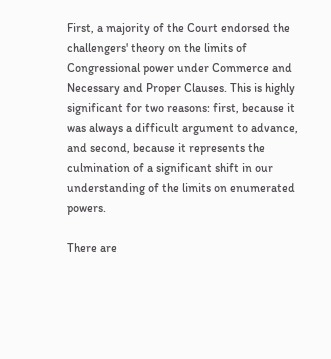First, a majority of the Court endorsed the challengers' theory on the limits of Congressional power under Commerce and Necessary and Proper Clauses. This is highly significant for two reasons: first, because it was always a difficult argument to advance, and second, because it represents the culmination of a significant shift in our understanding of the limits on enumerated powers.

There are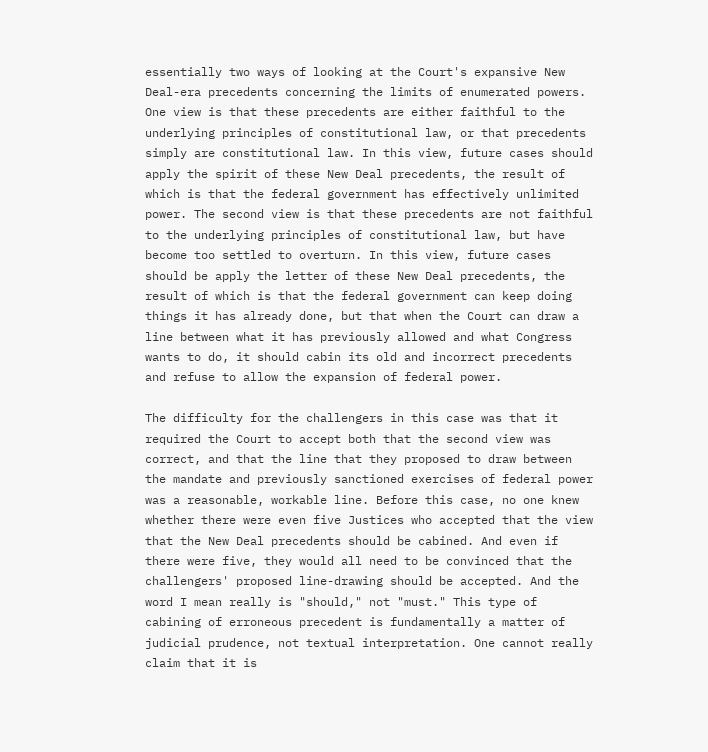essentially two ways of looking at the Court's expansive New Deal-era precedents concerning the limits of enumerated powers. One view is that these precedents are either faithful to the underlying principles of constitutional law, or that precedents simply are constitutional law. In this view, future cases should apply the spirit of these New Deal precedents, the result of which is that the federal government has effectively unlimited power. The second view is that these precedents are not faithful to the underlying principles of constitutional law, but have become too settled to overturn. In this view, future cases should be apply the letter of these New Deal precedents, the result of which is that the federal government can keep doing things it has already done, but that when the Court can draw a line between what it has previously allowed and what Congress wants to do, it should cabin its old and incorrect precedents and refuse to allow the expansion of federal power.

The difficulty for the challengers in this case was that it required the Court to accept both that the second view was correct, and that the line that they proposed to draw between the mandate and previously sanctioned exercises of federal power was a reasonable, workable line. Before this case, no one knew whether there were even five Justices who accepted that the view that the New Deal precedents should be cabined. And even if there were five, they would all need to be convinced that the challengers' proposed line-drawing should be accepted. And the word I mean really is "should," not "must." This type of cabining of erroneous precedent is fundamentally a matter of judicial prudence, not textual interpretation. One cannot really claim that it is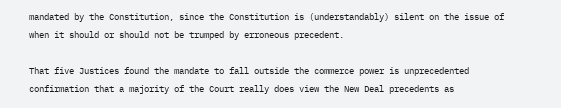mandated by the Constitution, since the Constitution is (understandably) silent on the issue of when it should or should not be trumped by erroneous precedent.

That five Justices found the mandate to fall outside the commerce power is unprecedented confirmation that a majority of the Court really does view the New Deal precedents as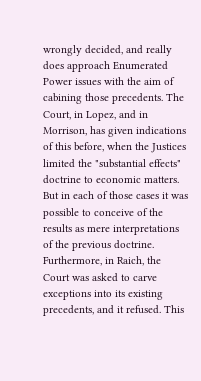wrongly decided, and really does approach Enumerated Power issues with the aim of cabining those precedents. The Court, in Lopez, and in Morrison, has given indications of this before, when the Justices limited the "substantial effects" doctrine to economic matters. But in each of those cases it was possible to conceive of the results as mere interpretations of the previous doctrine. Furthermore, in Raich, the Court was asked to carve exceptions into its existing precedents, and it refused. This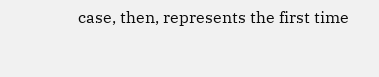case, then, represents the first time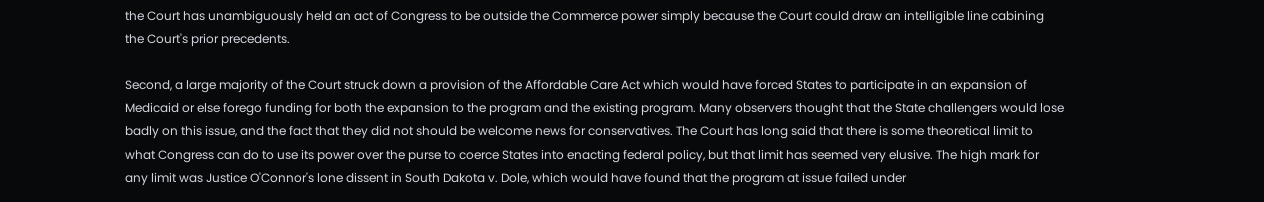the Court has unambiguously held an act of Congress to be outside the Commerce power simply because the Court could draw an intelligible line cabining the Court's prior precedents.

Second, a large majority of the Court struck down a provision of the Affordable Care Act which would have forced States to participate in an expansion of Medicaid or else forego funding for both the expansion to the program and the existing program. Many observers thought that the State challengers would lose badly on this issue, and the fact that they did not should be welcome news for conservatives. The Court has long said that there is some theoretical limit to what Congress can do to use its power over the purse to coerce States into enacting federal policy, but that limit has seemed very elusive. The high mark for any limit was Justice O'Connor's lone dissent in South Dakota v. Dole, which would have found that the program at issue failed under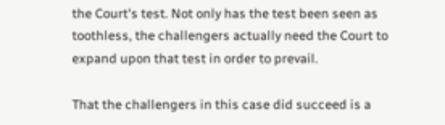the Court's test. Not only has the test been seen as toothless, the challengers actually need the Court to expand upon that test in order to prevail.

That the challengers in this case did succeed is a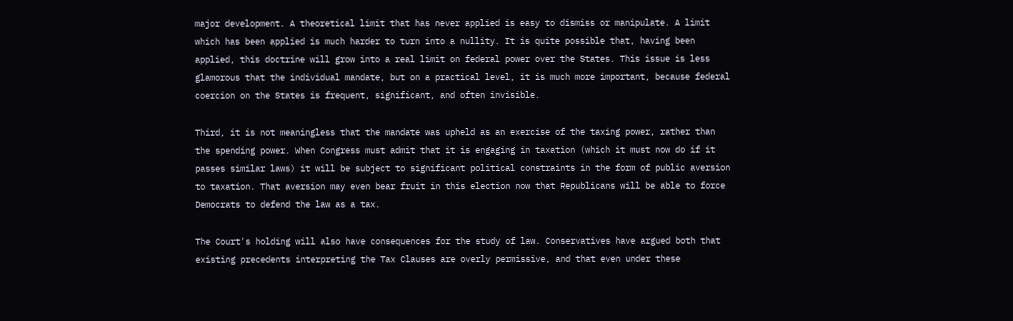major development. A theoretical limit that has never applied is easy to dismiss or manipulate. A limit which has been applied is much harder to turn into a nullity. It is quite possible that, having been applied, this doctrine will grow into a real limit on federal power over the States. This issue is less glamorous that the individual mandate, but on a practical level, it is much more important, because federal coercion on the States is frequent, significant, and often invisible.

Third, it is not meaningless that the mandate was upheld as an exercise of the taxing power, rather than the spending power. When Congress must admit that it is engaging in taxation (which it must now do if it passes similar laws) it will be subject to significant political constraints in the form of public aversion to taxation. That aversion may even bear fruit in this election now that Republicans will be able to force Democrats to defend the law as a tax.

The Court's holding will also have consequences for the study of law. Conservatives have argued both that existing precedents interpreting the Tax Clauses are overly permissive, and that even under these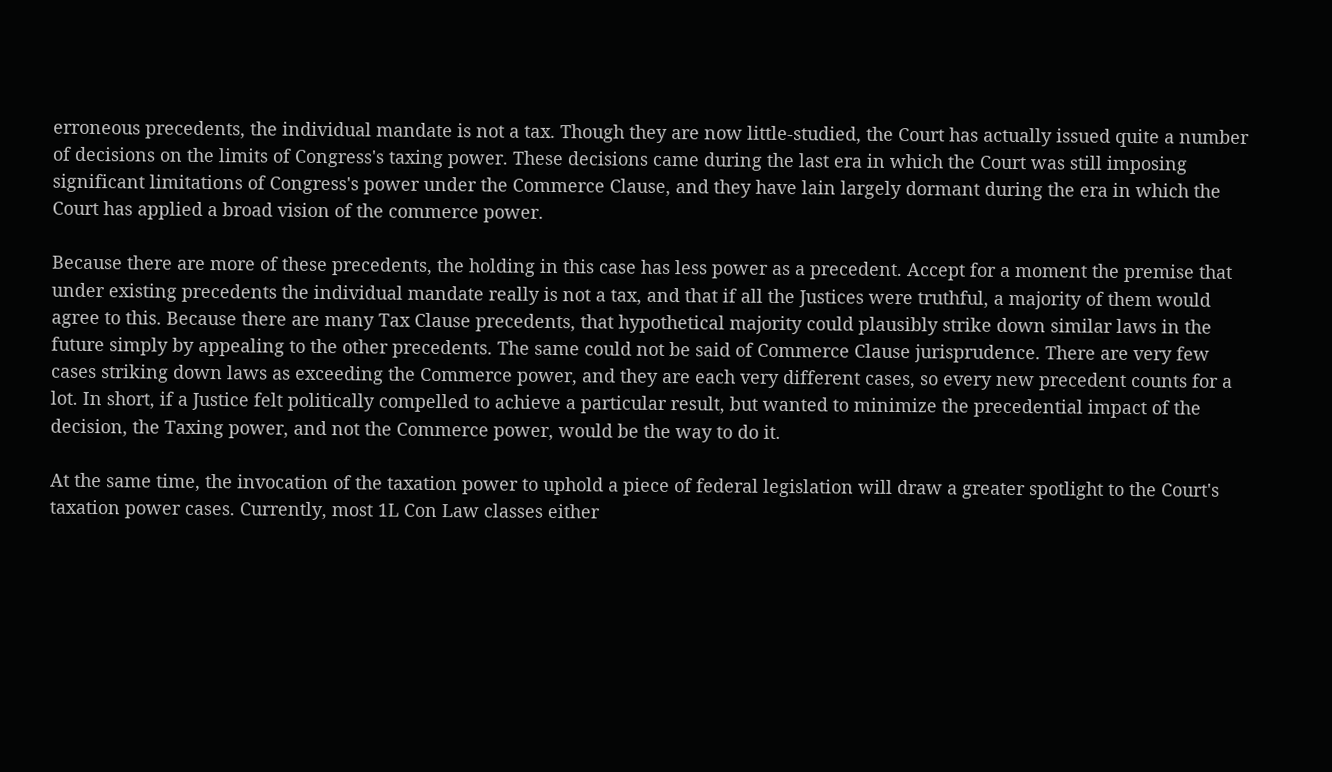erroneous precedents, the individual mandate is not a tax. Though they are now little-studied, the Court has actually issued quite a number of decisions on the limits of Congress's taxing power. These decisions came during the last era in which the Court was still imposing significant limitations of Congress's power under the Commerce Clause, and they have lain largely dormant during the era in which the Court has applied a broad vision of the commerce power.

Because there are more of these precedents, the holding in this case has less power as a precedent. Accept for a moment the premise that under existing precedents the individual mandate really is not a tax, and that if all the Justices were truthful, a majority of them would agree to this. Because there are many Tax Clause precedents, that hypothetical majority could plausibly strike down similar laws in the future simply by appealing to the other precedents. The same could not be said of Commerce Clause jurisprudence. There are very few cases striking down laws as exceeding the Commerce power, and they are each very different cases, so every new precedent counts for a lot. In short, if a Justice felt politically compelled to achieve a particular result, but wanted to minimize the precedential impact of the decision, the Taxing power, and not the Commerce power, would be the way to do it.

At the same time, the invocation of the taxation power to uphold a piece of federal legislation will draw a greater spotlight to the Court's taxation power cases. Currently, most 1L Con Law classes either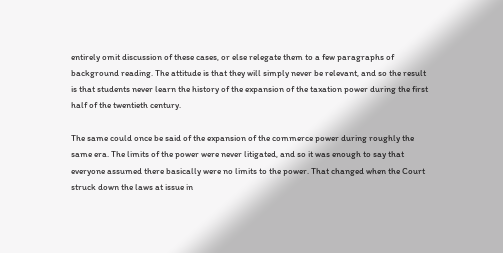entirely omit discussion of these cases, or else relegate them to a few paragraphs of background reading. The attitude is that they will simply never be relevant, and so the result is that students never learn the history of the expansion of the taxation power during the first half of the twentieth century.

The same could once be said of the expansion of the commerce power during roughly the same era. The limits of the power were never litigated, and so it was enough to say that everyone assumed there basically were no limits to the power. That changed when the Court struck down the laws at issue in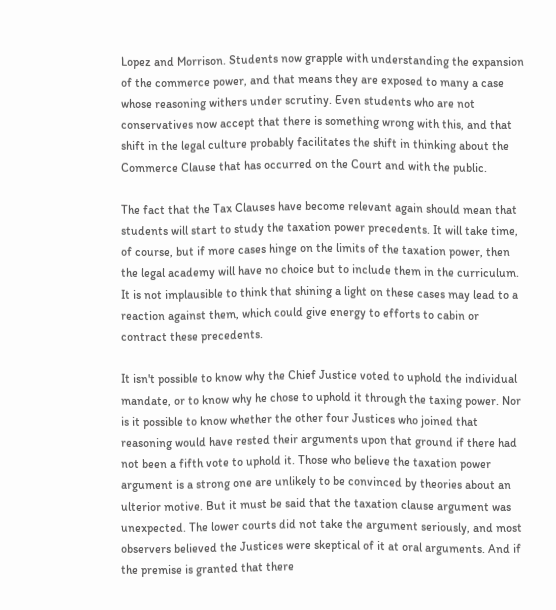Lopez and Morrison. Students now grapple with understanding the expansion of the commerce power, and that means they are exposed to many a case whose reasoning withers under scrutiny. Even students who are not conservatives now accept that there is something wrong with this, and that shift in the legal culture probably facilitates the shift in thinking about the Commerce Clause that has occurred on the Court and with the public.

The fact that the Tax Clauses have become relevant again should mean that students will start to study the taxation power precedents. It will take time, of course, but if more cases hinge on the limits of the taxation power, then the legal academy will have no choice but to include them in the curriculum. It is not implausible to think that shining a light on these cases may lead to a reaction against them, which could give energy to efforts to cabin or contract these precedents.

It isn't possible to know why the Chief Justice voted to uphold the individual mandate, or to know why he chose to uphold it through the taxing power. Nor is it possible to know whether the other four Justices who joined that reasoning would have rested their arguments upon that ground if there had not been a fifth vote to uphold it. Those who believe the taxation power argument is a strong one are unlikely to be convinced by theories about an ulterior motive. But it must be said that the taxation clause argument was unexpected. The lower courts did not take the argument seriously, and most observers believed the Justices were skeptical of it at oral arguments. And if the premise is granted that there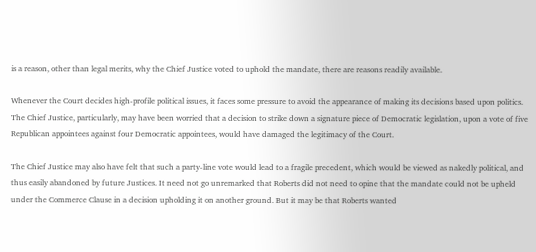is a reason, other than legal merits, why the Chief Justice voted to uphold the mandate, there are reasons readily available.

Whenever the Court decides high-profile political issues, it faces some pressure to avoid the appearance of making its decisions based upon politics. The Chief Justice, particularly, may have been worried that a decision to strike down a signature piece of Democratic legislation, upon a vote of five Republican appointees against four Democratic appointees, would have damaged the legitimacy of the Court.

The Chief Justice may also have felt that such a party-line vote would lead to a fragile precedent, which would be viewed as nakedly political, and thus easily abandoned by future Justices. It need not go unremarked that Roberts did not need to opine that the mandate could not be upheld under the Commerce Clause in a decision upholding it on another ground. But it may be that Roberts wanted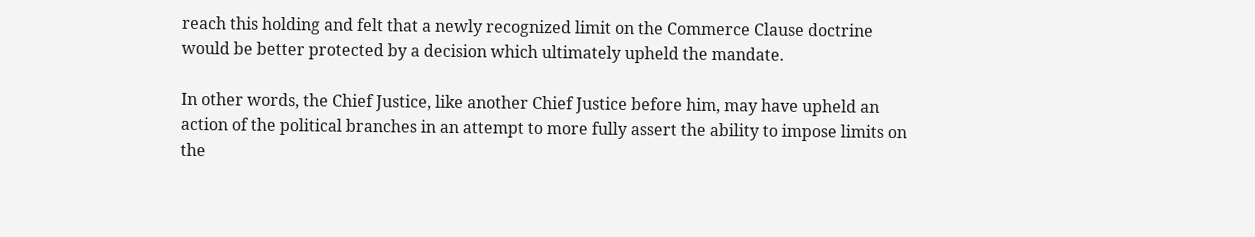reach this holding and felt that a newly recognized limit on the Commerce Clause doctrine would be better protected by a decision which ultimately upheld the mandate.

In other words, the Chief Justice, like another Chief Justice before him, may have upheld an action of the political branches in an attempt to more fully assert the ability to impose limits on the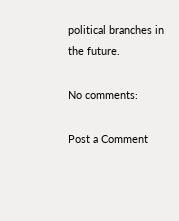political branches in the future.

No comments:

Post a Comment